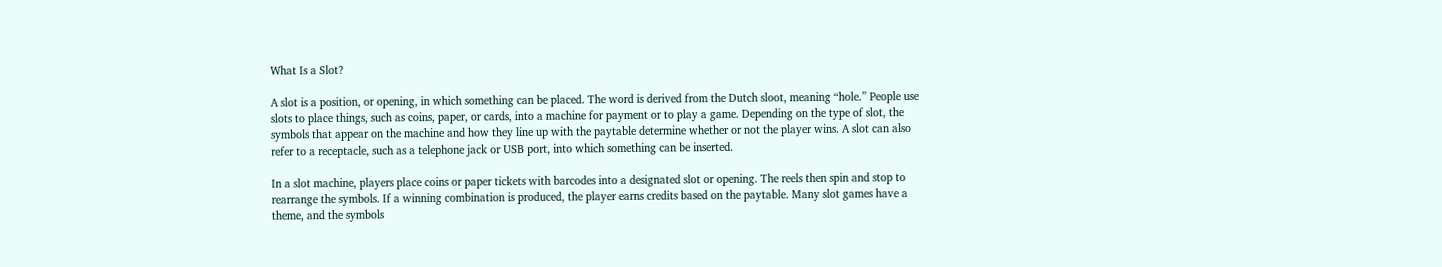What Is a Slot?

A slot is a position, or opening, in which something can be placed. The word is derived from the Dutch sloot, meaning “hole.” People use slots to place things, such as coins, paper, or cards, into a machine for payment or to play a game. Depending on the type of slot, the symbols that appear on the machine and how they line up with the paytable determine whether or not the player wins. A slot can also refer to a receptacle, such as a telephone jack or USB port, into which something can be inserted.

In a slot machine, players place coins or paper tickets with barcodes into a designated slot or opening. The reels then spin and stop to rearrange the symbols. If a winning combination is produced, the player earns credits based on the paytable. Many slot games have a theme, and the symbols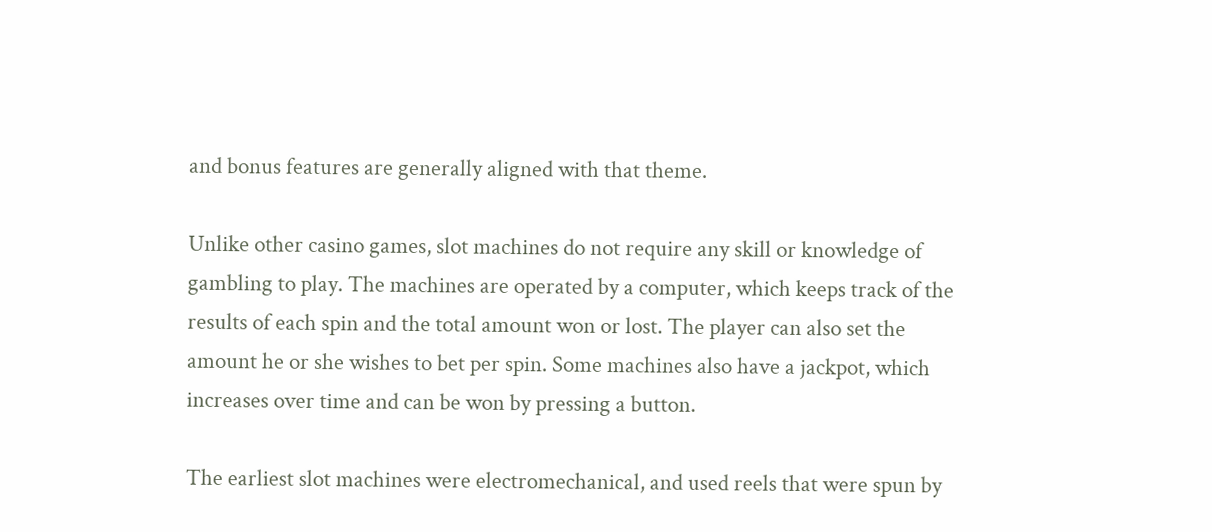and bonus features are generally aligned with that theme.

Unlike other casino games, slot machines do not require any skill or knowledge of gambling to play. The machines are operated by a computer, which keeps track of the results of each spin and the total amount won or lost. The player can also set the amount he or she wishes to bet per spin. Some machines also have a jackpot, which increases over time and can be won by pressing a button.

The earliest slot machines were electromechanical, and used reels that were spun by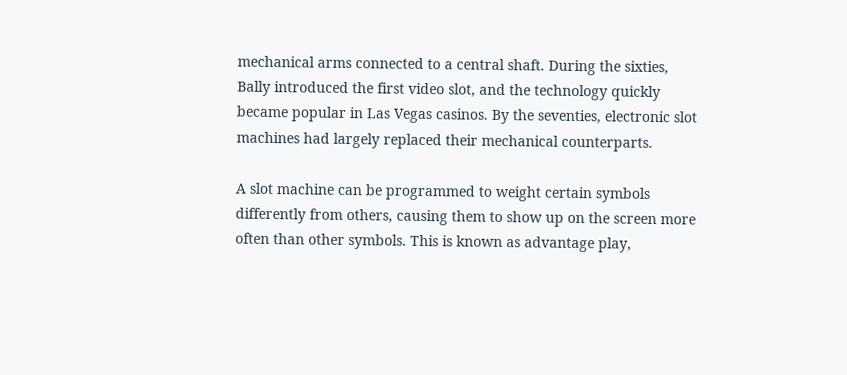mechanical arms connected to a central shaft. During the sixties, Bally introduced the first video slot, and the technology quickly became popular in Las Vegas casinos. By the seventies, electronic slot machines had largely replaced their mechanical counterparts.

A slot machine can be programmed to weight certain symbols differently from others, causing them to show up on the screen more often than other symbols. This is known as advantage play,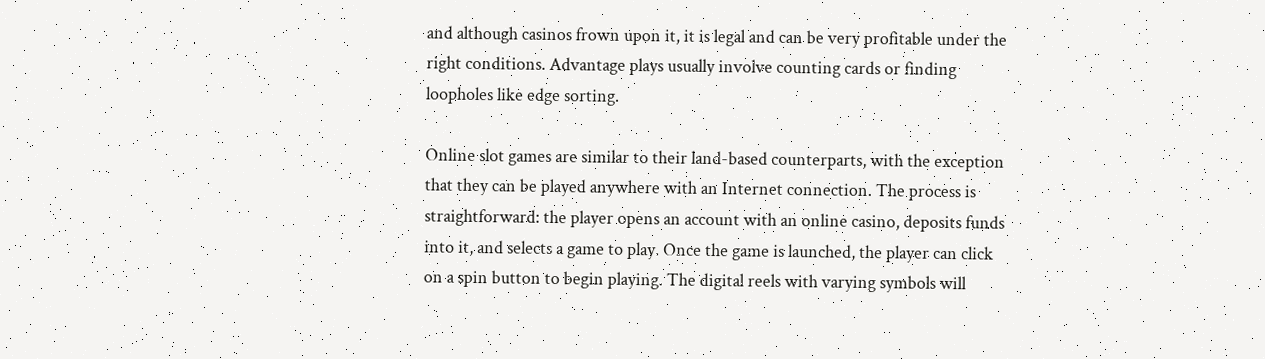and although casinos frown upon it, it is legal and can be very profitable under the right conditions. Advantage plays usually involve counting cards or finding loopholes like edge sorting.

Online slot games are similar to their land-based counterparts, with the exception that they can be played anywhere with an Internet connection. The process is straightforward: the player opens an account with an online casino, deposits funds into it, and selects a game to play. Once the game is launched, the player can click on a spin button to begin playing. The digital reels with varying symbols will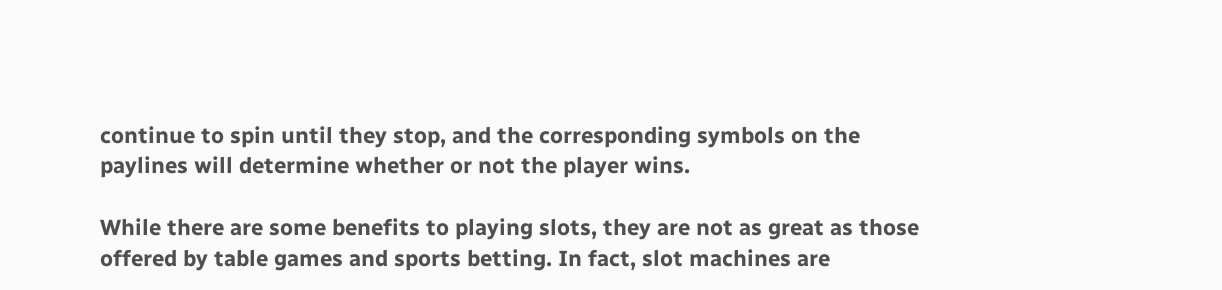continue to spin until they stop, and the corresponding symbols on the paylines will determine whether or not the player wins.

While there are some benefits to playing slots, they are not as great as those offered by table games and sports betting. In fact, slot machines are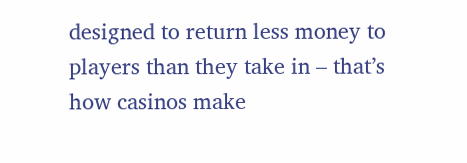designed to return less money to players than they take in – that’s how casinos make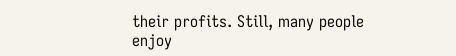their profits. Still, many people enjoy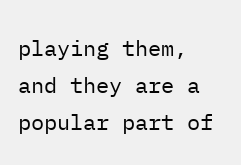playing them, and they are a popular part of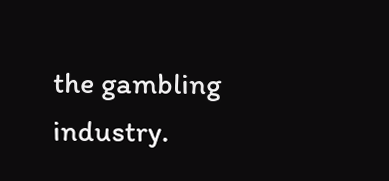the gambling industry.